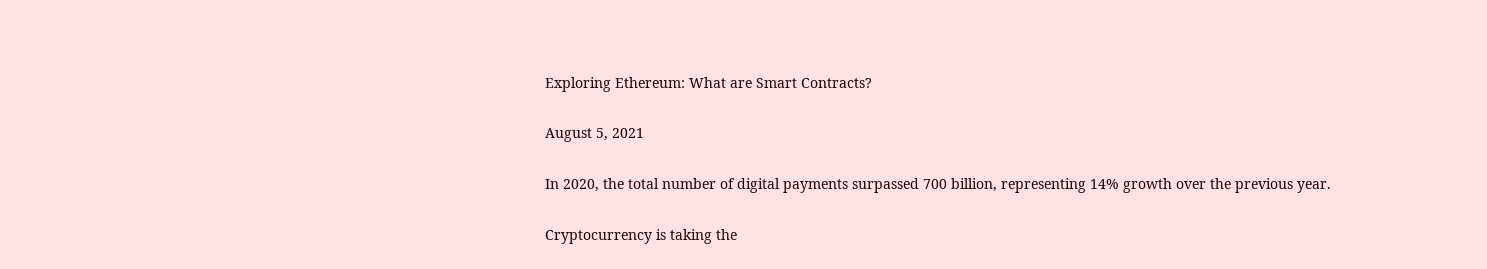Exploring Ethereum: What are Smart Contracts?

August 5, 2021

In 2020, the total number of digital payments surpassed 700 billion, representing 14% growth over the previous year.

Cryptocurrency is taking the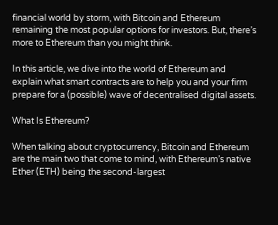financial world by storm, with Bitcoin and Ethereum remaining the most popular options for investors. But, there’s more to Ethereum than you might think.

In this article, we dive into the world of Ethereum and explain what smart contracts are to help you and your firm prepare for a (possible) wave of decentralised digital assets.

What Is Ethereum?

When talking about cryptocurrency, Bitcoin and Ethereum are the main two that come to mind, with Ethereum’s native Ether (ETH) being the second-largest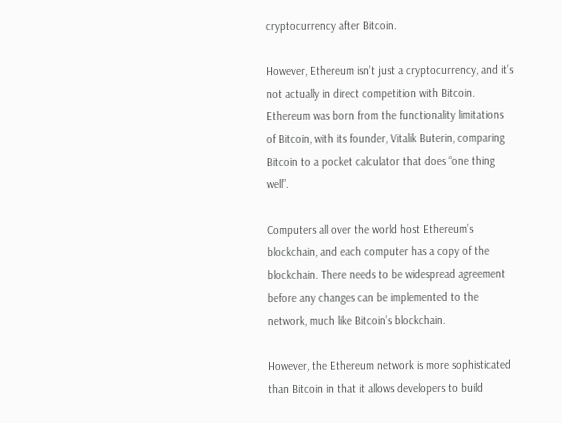cryptocurrency after Bitcoin.

However, Ethereum isn’t just a cryptocurrency, and it’s not actually in direct competition with Bitcoin. Ethereum was born from the functionality limitations of Bitcoin, with its founder, Vitalik Buterin, comparing Bitcoin to a pocket calculator that does “one thing well”.

Computers all over the world host Ethereum’s blockchain, and each computer has a copy of the blockchain. There needs to be widespread agreement before any changes can be implemented to the network, much like Bitcoin’s blockchain.

However, the Ethereum network is more sophisticated than Bitcoin in that it allows developers to build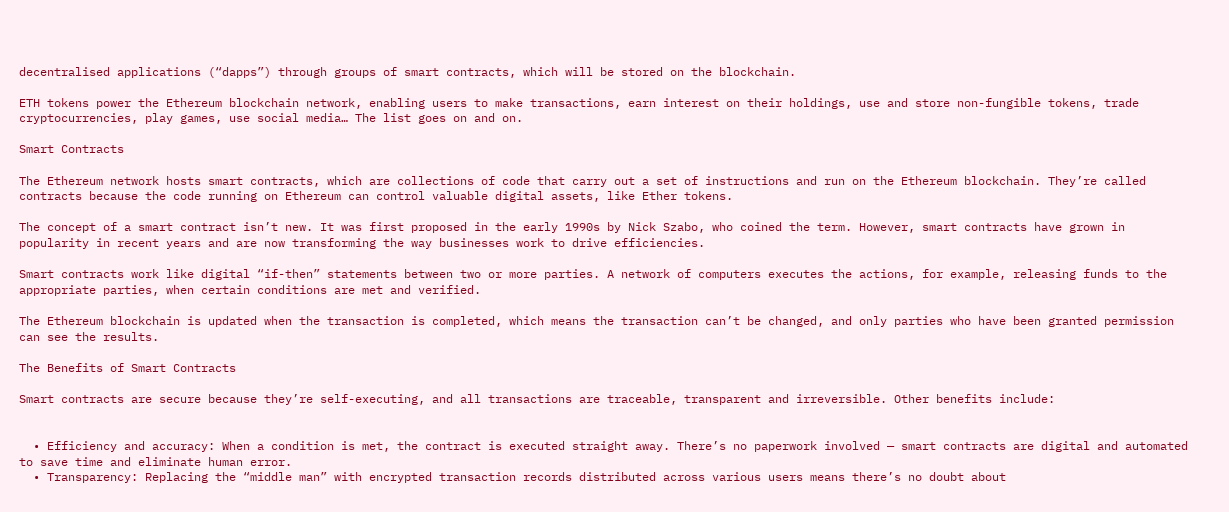decentralised applications (“dapps”) through groups of smart contracts, which will be stored on the blockchain.

ETH tokens power the Ethereum blockchain network, enabling users to make transactions, earn interest on their holdings, use and store non-fungible tokens, trade cryptocurrencies, play games, use social media… The list goes on and on.

Smart Contracts

The Ethereum network hosts smart contracts, which are collections of code that carry out a set of instructions and run on the Ethereum blockchain. They’re called contracts because the code running on Ethereum can control valuable digital assets, like Ether tokens.

The concept of a smart contract isn’t new. It was first proposed in the early 1990s by Nick Szabo, who coined the term. However, smart contracts have grown in popularity in recent years and are now transforming the way businesses work to drive efficiencies.

Smart contracts work like digital “if-then” statements between two or more parties. A network of computers executes the actions, for example, releasing funds to the appropriate parties, when certain conditions are met and verified.

The Ethereum blockchain is updated when the transaction is completed, which means the transaction can’t be changed, and only parties who have been granted permission can see the results.

The Benefits of Smart Contracts

Smart contracts are secure because they’re self-executing, and all transactions are traceable, transparent and irreversible. Other benefits include:


  • Efficiency and accuracy: When a condition is met, the contract is executed straight away. There’s no paperwork involved — smart contracts are digital and automated to save time and eliminate human error.
  • Transparency: Replacing the “middle man” with encrypted transaction records distributed across various users means there’s no doubt about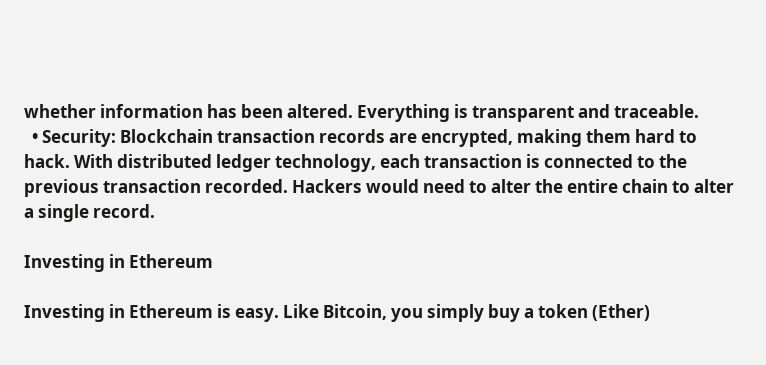whether information has been altered. Everything is transparent and traceable.
  • Security: Blockchain transaction records are encrypted, making them hard to hack. With distributed ledger technology, each transaction is connected to the previous transaction recorded. Hackers would need to alter the entire chain to alter a single record.

Investing in Ethereum

Investing in Ethereum is easy. Like Bitcoin, you simply buy a token (Ether)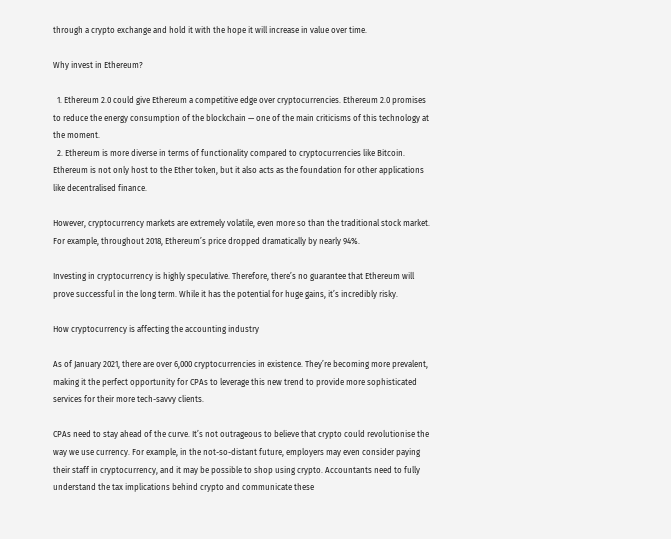through a crypto exchange and hold it with the hope it will increase in value over time.

Why invest in Ethereum?

  1. Ethereum 2.0 could give Ethereum a competitive edge over cryptocurrencies. Ethereum 2.0 promises to reduce the energy consumption of the blockchain — one of the main criticisms of this technology at the moment.
  2. Ethereum is more diverse in terms of functionality compared to cryptocurrencies like Bitcoin. Ethereum is not only host to the Ether token, but it also acts as the foundation for other applications like decentralised finance.

However, cryptocurrency markets are extremely volatile, even more so than the traditional stock market. For example, throughout 2018, Ethereum’s price dropped dramatically by nearly 94%.

Investing in cryptocurrency is highly speculative. Therefore, there’s no guarantee that Ethereum will prove successful in the long term. While it has the potential for huge gains, it’s incredibly risky.

How cryptocurrency is affecting the accounting industry

As of January 2021, there are over 6,000 cryptocurrencies in existence. They’re becoming more prevalent, making it the perfect opportunity for CPAs to leverage this new trend to provide more sophisticated services for their more tech-savvy clients.

CPAs need to stay ahead of the curve. It’s not outrageous to believe that crypto could revolutionise the way we use currency. For example, in the not-so-distant future, employers may even consider paying their staff in cryptocurrency, and it may be possible to shop using crypto. Accountants need to fully understand the tax implications behind crypto and communicate these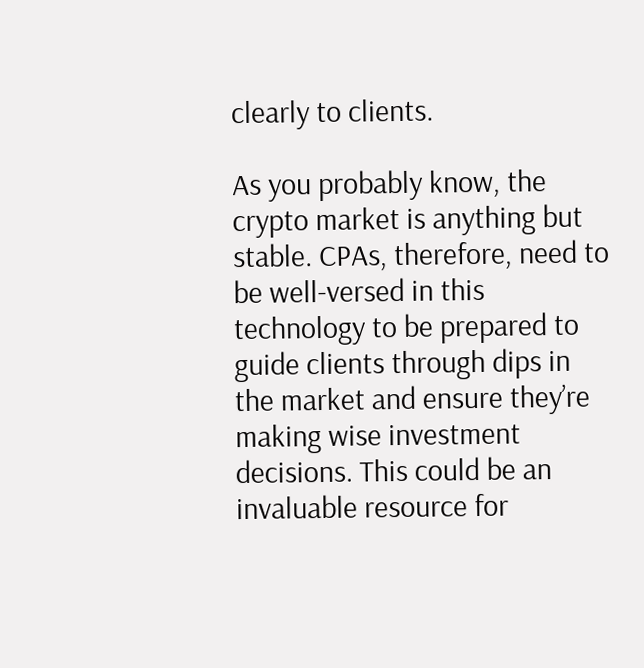clearly to clients.

As you probably know, the crypto market is anything but stable. CPAs, therefore, need to be well-versed in this technology to be prepared to guide clients through dips in the market and ensure they’re making wise investment decisions. This could be an invaluable resource for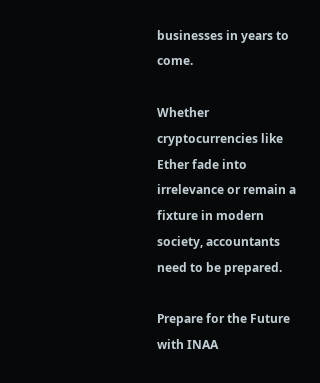businesses in years to come.

Whether cryptocurrencies like Ether fade into irrelevance or remain a fixture in modern society, accountants need to be prepared.

Prepare for the Future with INAA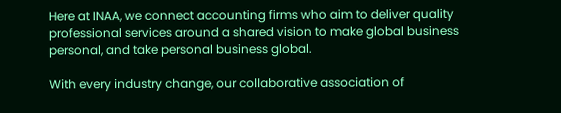Here at INAA, we connect accounting firms who aim to deliver quality professional services around a shared vision to make global business personal, and take personal business global.

With every industry change, our collaborative association of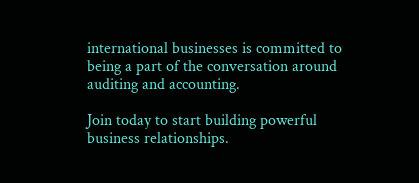international businesses is committed to being a part of the conversation around auditing and accounting.

Join today to start building powerful business relationships.